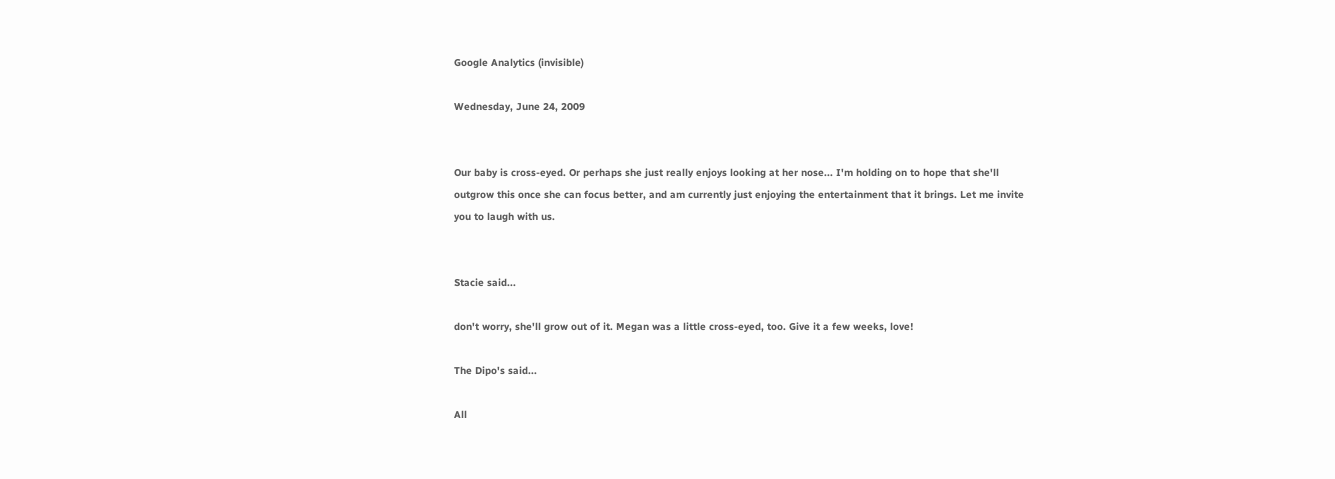Google Analytics (invisible)

Wednesday, June 24, 2009


Our baby is cross-eyed. Or perhaps she just really enjoys looking at her nose... I'm holding on to hope that she'll outgrow this once she can focus better, and am currently just enjoying the entertainment that it brings. Let me invite you to laugh with us.


Stacie said...

don't worry, she'll grow out of it. Megan was a little cross-eyed, too. Give it a few weeks, love!

The Dipo's said...

All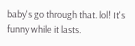baby's go through that. lol! It's funny while it lasts.